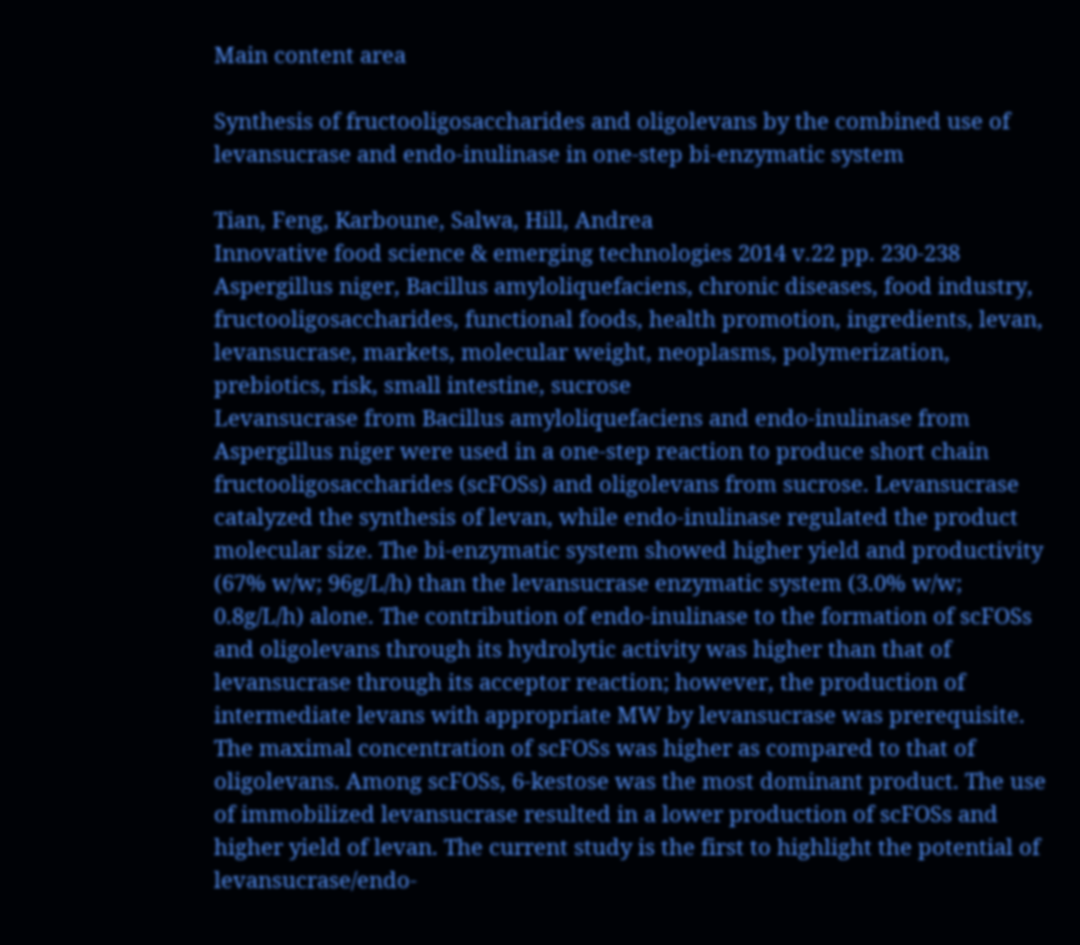Main content area

Synthesis of fructooligosaccharides and oligolevans by the combined use of levansucrase and endo-inulinase in one-step bi-enzymatic system

Tian, Feng, Karboune, Salwa, Hill, Andrea
Innovative food science & emerging technologies 2014 v.22 pp. 230-238
Aspergillus niger, Bacillus amyloliquefaciens, chronic diseases, food industry, fructooligosaccharides, functional foods, health promotion, ingredients, levan, levansucrase, markets, molecular weight, neoplasms, polymerization, prebiotics, risk, small intestine, sucrose
Levansucrase from Bacillus amyloliquefaciens and endo-inulinase from Aspergillus niger were used in a one-step reaction to produce short chain fructooligosaccharides (scFOSs) and oligolevans from sucrose. Levansucrase catalyzed the synthesis of levan, while endo-inulinase regulated the product molecular size. The bi-enzymatic system showed higher yield and productivity (67% w/w; 96g/L/h) than the levansucrase enzymatic system (3.0% w/w; 0.8g/L/h) alone. The contribution of endo-inulinase to the formation of scFOSs and oligolevans through its hydrolytic activity was higher than that of levansucrase through its acceptor reaction; however, the production of intermediate levans with appropriate MW by levansucrase was prerequisite. The maximal concentration of scFOSs was higher as compared to that of oligolevans. Among scFOSs, 6-kestose was the most dominant product. The use of immobilized levansucrase resulted in a lower production of scFOSs and higher yield of levan. The current study is the first to highlight the potential of levansucrase/endo-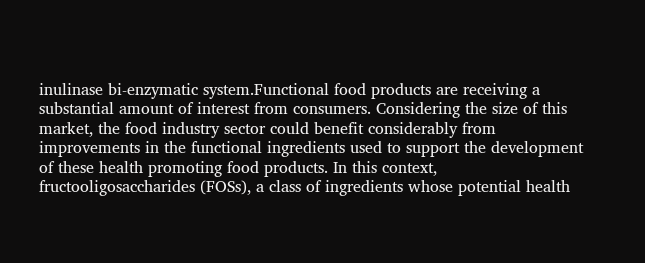inulinase bi-enzymatic system.Functional food products are receiving a substantial amount of interest from consumers. Considering the size of this market, the food industry sector could benefit considerably from improvements in the functional ingredients used to support the development of these health promoting food products. In this context, fructooligosaccharides (FOSs), a class of ingredients whose potential health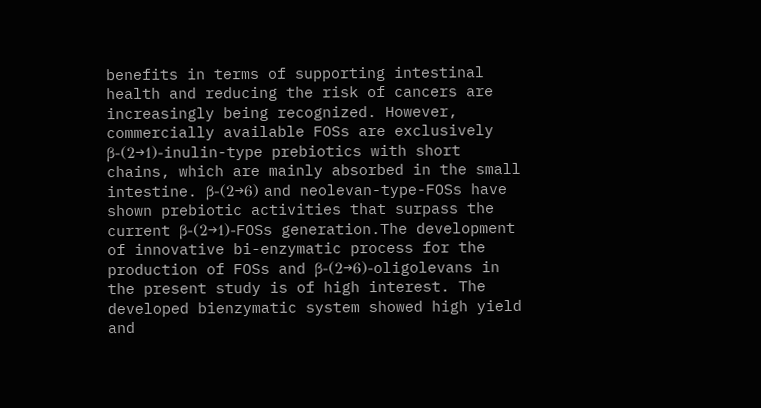benefits in terms of supporting intestinal health and reducing the risk of cancers are increasingly being recognized. However, commercially available FOSs are exclusively β-(2→1)-inulin-type prebiotics with short chains, which are mainly absorbed in the small intestine. β-(2→6) and neolevan-type-FOSs have shown prebiotic activities that surpass the current β-(2→1)-FOSs generation.The development of innovative bi-enzymatic process for the production of FOSs and β-(2→6)-oligolevans in the present study is of high interest. The developed bienzymatic system showed high yield and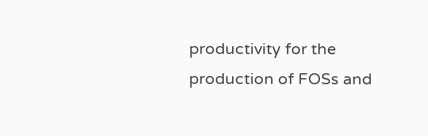productivity for the production of FOSs and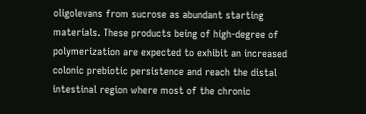oligolevans from sucrose as abundant starting materials. These products being of high-degree of polymerization are expected to exhibit an increased colonic prebiotic persistence and reach the distal intestinal region where most of the chronic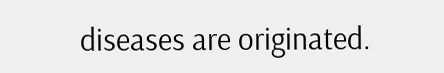diseases are originated.